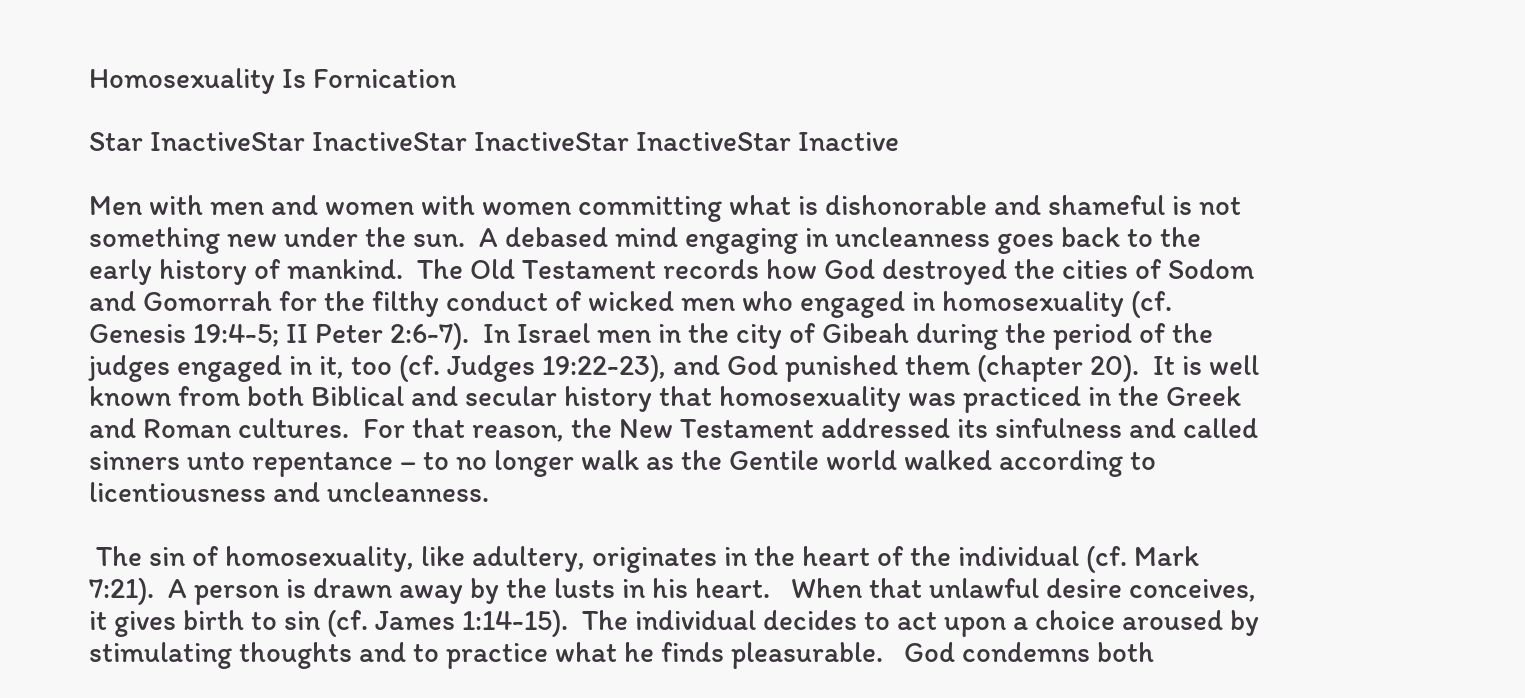Homosexuality Is Fornication

Star InactiveStar InactiveStar InactiveStar InactiveStar Inactive

Men with men and women with women committing what is dishonorable and shameful is not something new under the sun.  A debased mind engaging in uncleanness goes back to the early history of mankind.  The Old Testament records how God destroyed the cities of Sodom and Gomorrah for the filthy conduct of wicked men who engaged in homosexuality (cf. Genesis 19:4-5; II Peter 2:6-7).  In Israel men in the city of Gibeah during the period of the judges engaged in it, too (cf. Judges 19:22-23), and God punished them (chapter 20).  It is well known from both Biblical and secular history that homosexuality was practiced in the Greek and Roman cultures.  For that reason, the New Testament addressed its sinfulness and called sinners unto repentance – to no longer walk as the Gentile world walked according to licentiousness and uncleanness.

 The sin of homosexuality, like adultery, originates in the heart of the individual (cf. Mark 7:21).  A person is drawn away by the lusts in his heart.   When that unlawful desire conceives, it gives birth to sin (cf. James 1:14-15).  The individual decides to act upon a choice aroused by stimulating thoughts and to practice what he finds pleasurable.   God condemns both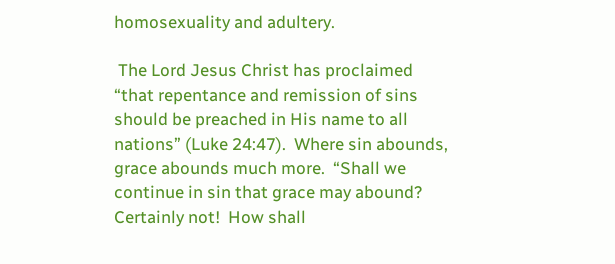homosexuality and adultery.

 The Lord Jesus Christ has proclaimed “that repentance and remission of sins should be preached in His name to all nations” (Luke 24:47).  Where sin abounds, grace abounds much more.  “Shall we continue in sin that grace may abound?  Certainly not!  How shall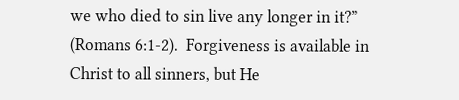we who died to sin live any longer in it?” (Romans 6:1-2).  Forgiveness is available in Christ to all sinners, but He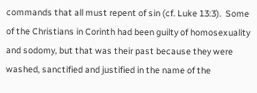commands that all must repent of sin (cf. Luke 13:3).  Some of the Christians in Corinth had been guilty of homosexuality and sodomy, but that was their past because they were washed, sanctified and justified in the name of the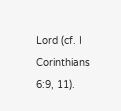Lord (cf. I Corinthians 6:9, 11).